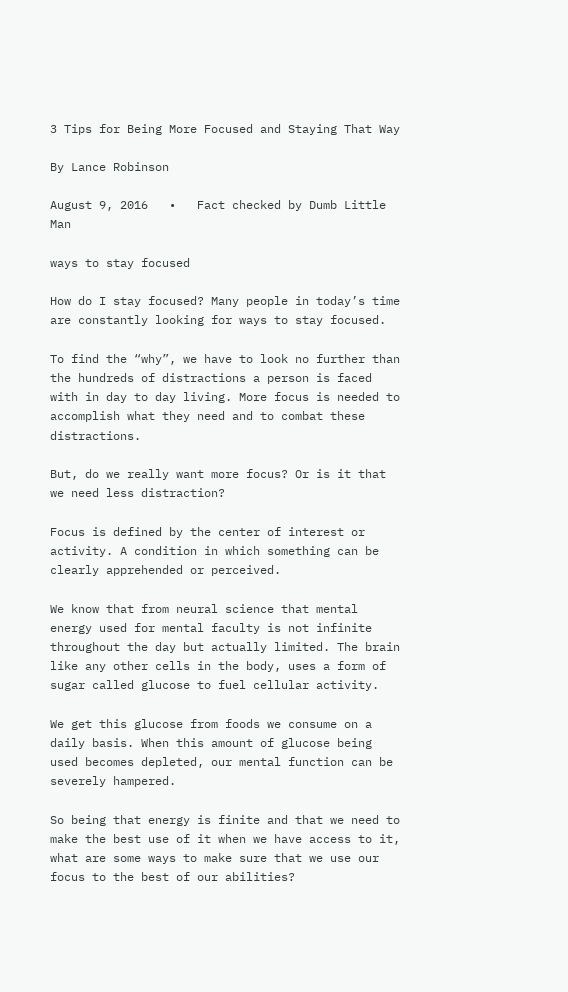3 Tips for Being More Focused and Staying That Way

By Lance Robinson

August 9, 2016   •   Fact checked by Dumb Little Man

ways to stay focused

How do I stay focused? Many people in today’s time are constantly looking for ways to stay focused.

To find the “why”, we have to look no further than the hundreds of distractions a person is faced with in day to day living. More focus is needed to accomplish what they need and to combat these distractions.

But, do we really want more focus? Or is it that we need less distraction?

Focus is defined by the center of interest or activity. A condition in which something can be clearly apprehended or perceived.

We know that from neural science that mental energy used for mental faculty is not infinite throughout the day but actually limited. The brain like any other cells in the body, uses a form of sugar called glucose to fuel cellular activity.

We get this glucose from foods we consume on a daily basis. When this amount of glucose being used becomes depleted, our mental function can be severely hampered.

So being that energy is finite and that we need to make the best use of it when we have access to it, what are some ways to make sure that we use our focus to the best of our abilities?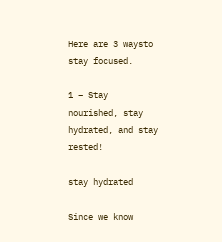Here are 3 waysto stay focused.

1 – Stay nourished, stay hydrated, and stay rested!

stay hydrated

Since we know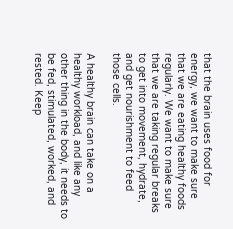that the brain uses food for energy, we want to make sure that we are eating healthy foods regularly. We want to make sure that we are taking regular breaks to get into movement, hydrate, and get nourishment to feed those cells.

A healthy brain can take on a healthy workload, and like any other thing in the body, it needs to be fed, stimulated, worked, and rested. Keep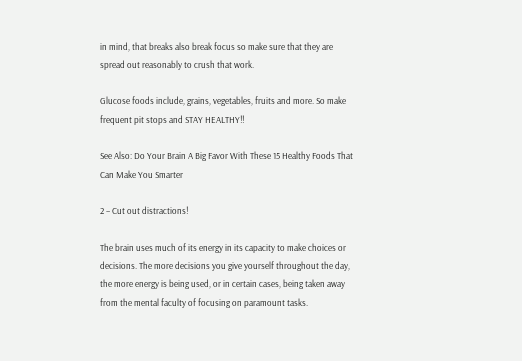in mind, that breaks also break focus so make sure that they are spread out reasonably to crush that work.

Glucose foods include, grains, vegetables, fruits and more. So make frequent pit stops and STAY HEALTHY!!

See Also: Do Your Brain A Big Favor With These 15 Healthy Foods That Can Make You Smarter

2 – Cut out distractions!

The brain uses much of its energy in its capacity to make choices or decisions. The more decisions you give yourself throughout the day, the more energy is being used, or in certain cases, being taken away from the mental faculty of focusing on paramount tasks.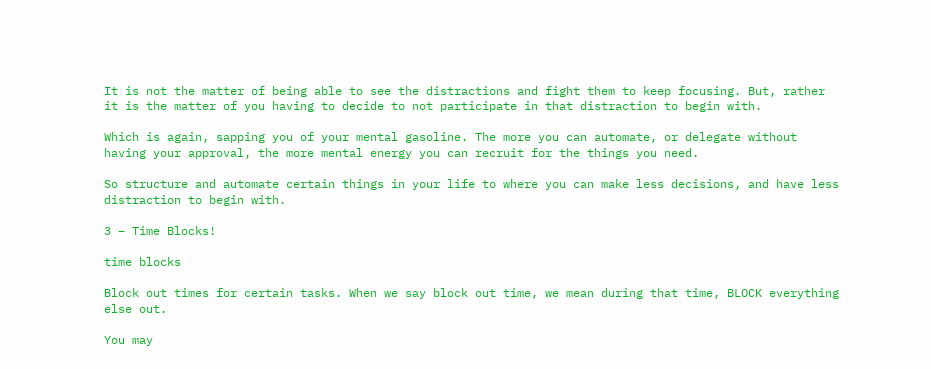It is not the matter of being able to see the distractions and fight them to keep focusing. But, rather it is the matter of you having to decide to not participate in that distraction to begin with.

Which is again, sapping you of your mental gasoline. The more you can automate, or delegate without having your approval, the more mental energy you can recruit for the things you need.

So structure and automate certain things in your life to where you can make less decisions, and have less distraction to begin with.

3 – Time Blocks!

time blocks

Block out times for certain tasks. When we say block out time, we mean during that time, BLOCK everything else out.

You may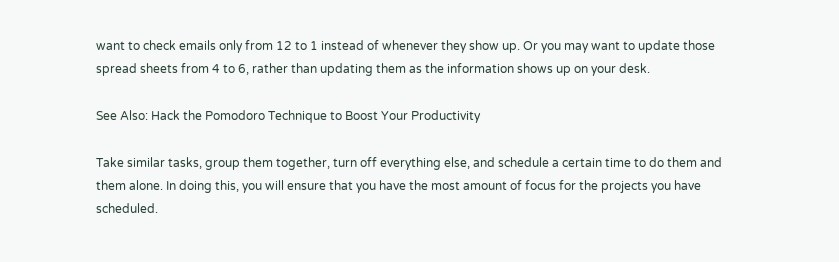want to check emails only from 12 to 1 instead of whenever they show up. Or you may want to update those spread sheets from 4 to 6, rather than updating them as the information shows up on your desk.

See Also: Hack the Pomodoro Technique to Boost Your Productivity

Take similar tasks, group them together, turn off everything else, and schedule a certain time to do them and them alone. In doing this, you will ensure that you have the most amount of focus for the projects you have scheduled.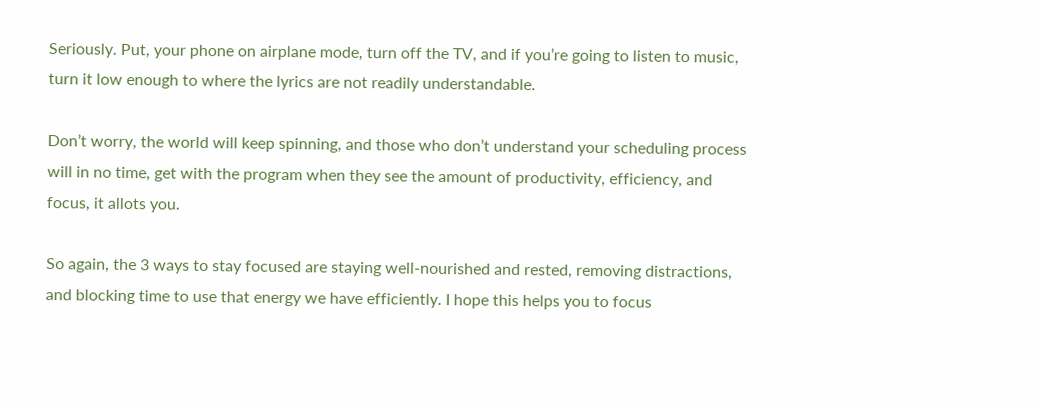Seriously. Put, your phone on airplane mode, turn off the TV, and if you’re going to listen to music, turn it low enough to where the lyrics are not readily understandable.

Don’t worry, the world will keep spinning, and those who don’t understand your scheduling process will in no time, get with the program when they see the amount of productivity, efficiency, and focus, it allots you.

So again, the 3 ways to stay focused are staying well-nourished and rested, removing distractions, and blocking time to use that energy we have efficiently. I hope this helps you to focus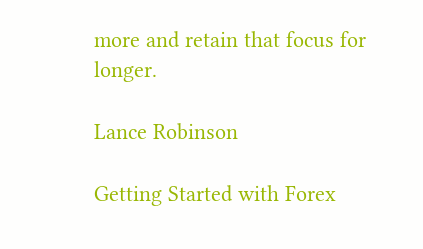more and retain that focus for longer.

Lance Robinson

Getting Started with Forex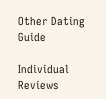Other Dating Guide

Individual Reviews